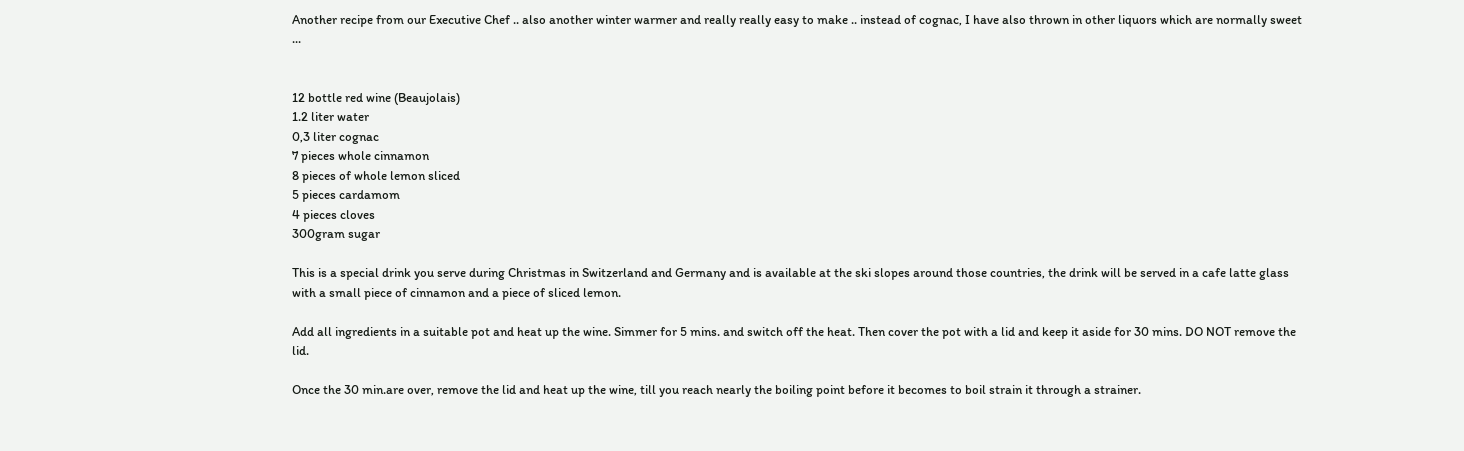Another recipe from our Executive Chef .. also another winter warmer and really really easy to make .. instead of cognac, I have also thrown in other liquors which are normally sweet ...


12 bottle red wine (Beaujolais)
1.2 liter water
0,3 liter cognac
7 pieces whole cinnamon
8 pieces of whole lemon sliced
5 pieces cardamom
4 pieces cloves
300gram sugar

This is a special drink you serve during Christmas in Switzerland and Germany and is available at the ski slopes around those countries, the drink will be served in a cafe latte glass with a small piece of cinnamon and a piece of sliced lemon.

Add all ingredients in a suitable pot and heat up the wine. Simmer for 5 mins. and switch off the heat. Then cover the pot with a lid and keep it aside for 30 mins. DO NOT remove the lid.

Once the 30 min.are over, remove the lid and heat up the wine, till you reach nearly the boiling point before it becomes to boil strain it through a strainer.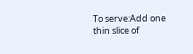To serve:Add one thin slice of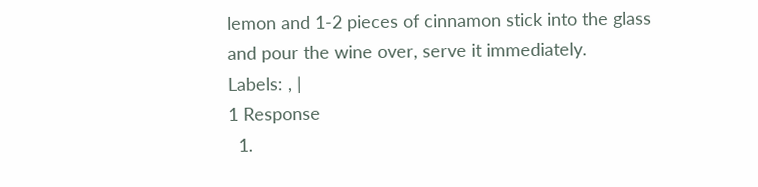lemon and 1-2 pieces of cinnamon stick into the glass and pour the wine over, serve it immediately.
Labels: , |
1 Response
  1.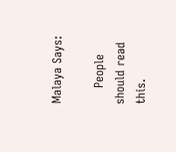Malaya Says:

    People should read this.